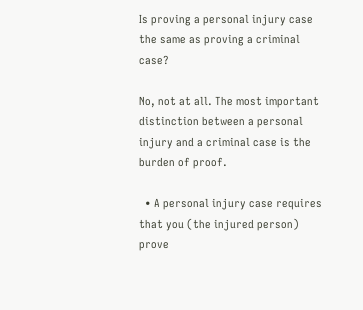Is proving a personal injury case the same as proving a criminal case?

No, not at all. The most important distinction between a personal injury and a criminal case is the burden of proof.

  • A personal injury case requires that you (the injured person) prove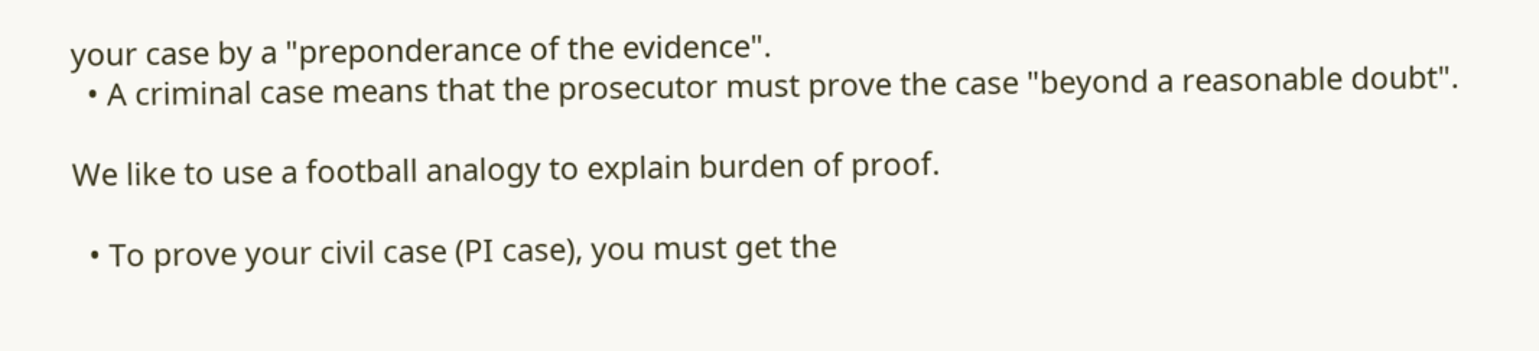your case by a "preponderance of the evidence".
  • A criminal case means that the prosecutor must prove the case "beyond a reasonable doubt".

We like to use a football analogy to explain burden of proof.

  • To prove your civil case (PI case), you must get the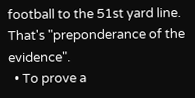football to the 51st yard line. That's "preponderance of the evidence".
  • To prove a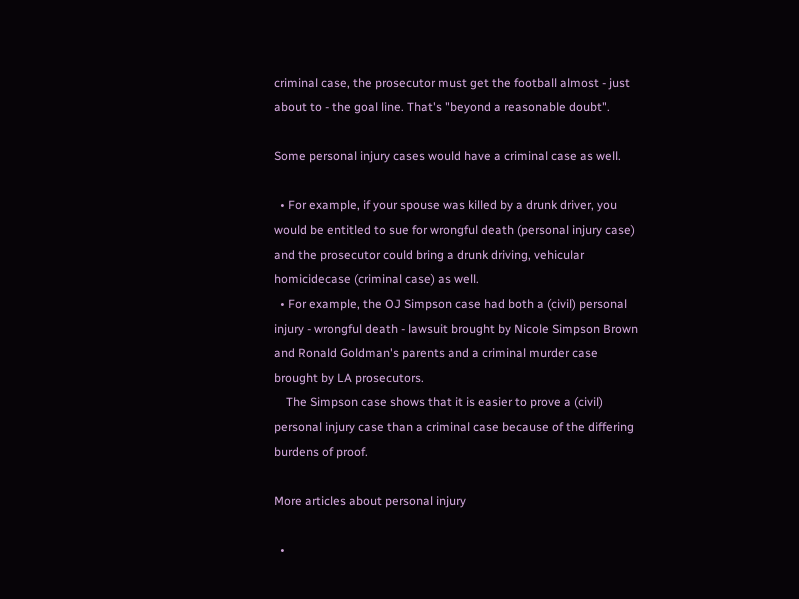criminal case, the prosecutor must get the football almost - just about to - the goal line. That's "beyond a reasonable doubt".

Some personal injury cases would have a criminal case as well.

  • For example, if your spouse was killed by a drunk driver, you would be entitled to sue for wrongful death (personal injury case) and the prosecutor could bring a drunk driving, vehicular homicidecase (criminal case) as well.
  • For example, the OJ Simpson case had both a (civil) personal injury - wrongful death - lawsuit brought by Nicole Simpson Brown and Ronald Goldman's parents and a criminal murder case brought by LA prosecutors.
    The Simpson case shows that it is easier to prove a (civil) personal injury case than a criminal case because of the differing burdens of proof.

More articles about personal injury

  •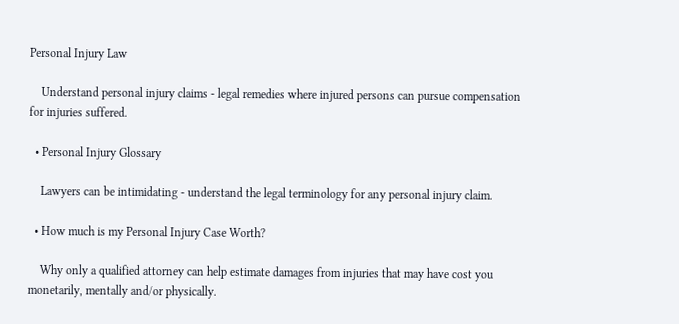Personal Injury Law

    Understand personal injury claims - legal remedies where injured persons can pursue compensation for injuries suffered.

  • Personal Injury Glossary

    Lawyers can be intimidating - understand the legal terminology for any personal injury claim.

  • How much is my Personal Injury Case Worth?

    Why only a qualified attorney can help estimate damages from injuries that may have cost you monetarily, mentally and/or physically.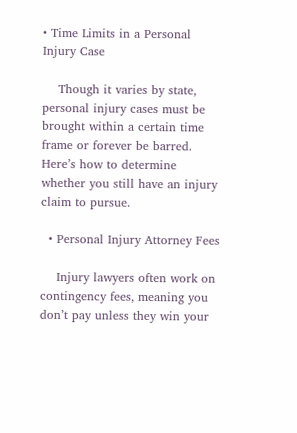• Time Limits in a Personal Injury Case

    Though it varies by state, personal injury cases must be brought within a certain time frame or forever be barred. Here’s how to determine whether you still have an injury claim to pursue.

  • Personal Injury Attorney Fees

    Injury lawyers often work on contingency fees, meaning you don’t pay unless they win your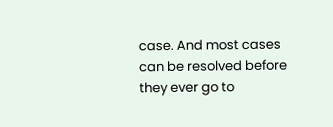case. And most cases can be resolved before they ever go to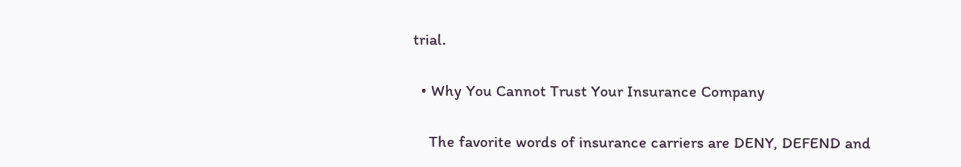trial.

  • Why You Cannot Trust Your Insurance Company

    The favorite words of insurance carriers are DENY, DEFEND and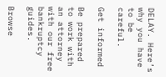DELAY. Here’s why you have to be careful.

Get informed

Be prepared to work with an attorney with our free bankruptcy guides.

Browse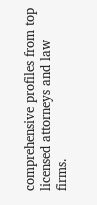comprehensive profiles from top licensed attorneys and law firms.